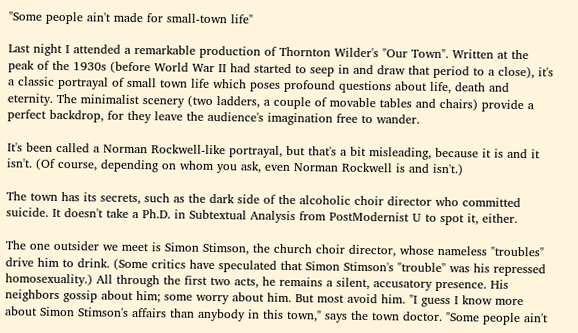"Some people ain't made for small-town life"

Last night I attended a remarkable production of Thornton Wilder's "Our Town". Written at the peak of the 1930s (before World War II had started to seep in and draw that period to a close), it's a classic portrayal of small town life which poses profound questions about life, death and eternity. The minimalist scenery (two ladders, a couple of movable tables and chairs) provide a perfect backdrop, for they leave the audience's imagination free to wander.

It's been called a Norman Rockwell-like portrayal, but that's a bit misleading, because it is and it isn't. (Of course, depending on whom you ask, even Norman Rockwell is and isn't.)

The town has its secrets, such as the dark side of the alcoholic choir director who committed suicide. It doesn't take a Ph.D. in Subtextual Analysis from PostModernist U to spot it, either.

The one outsider we meet is Simon Stimson, the church choir director, whose nameless "troubles" drive him to drink. (Some critics have speculated that Simon Stimson's "trouble" was his repressed homosexuality.) All through the first two acts, he remains a silent, accusatory presence. His neighbors gossip about him; some worry about him. But most avoid him. "I guess I know more about Simon Stimson's affairs than anybody in this town," says the town doctor. "Some people ain't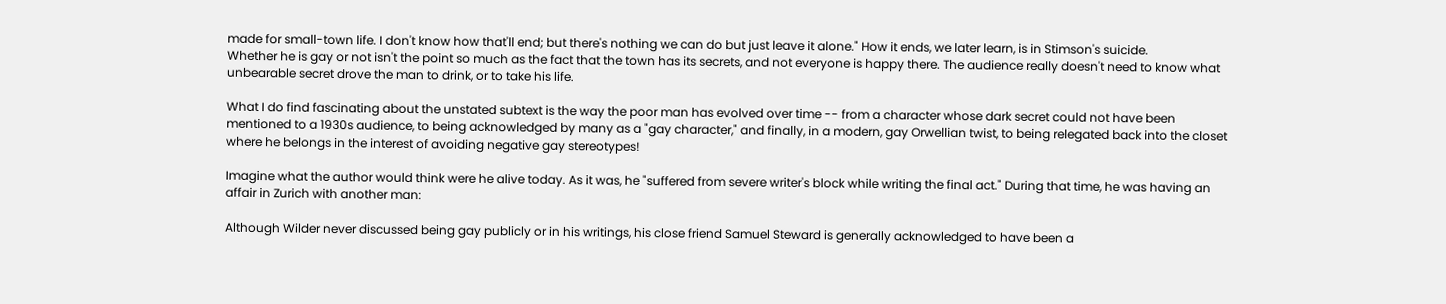made for small-town life. I don't know how that'll end; but there's nothing we can do but just leave it alone." How it ends, we later learn, is in Stimson's suicide.
Whether he is gay or not isn't the point so much as the fact that the town has its secrets, and not everyone is happy there. The audience really doesn't need to know what unbearable secret drove the man to drink, or to take his life.

What I do find fascinating about the unstated subtext is the way the poor man has evolved over time -- from a character whose dark secret could not have been mentioned to a 1930s audience, to being acknowledged by many as a "gay character," and finally, in a modern, gay Orwellian twist, to being relegated back into the closet where he belongs in the interest of avoiding negative gay stereotypes!

Imagine what the author would think were he alive today. As it was, he "suffered from severe writer's block while writing the final act." During that time, he was having an affair in Zurich with another man:

Although Wilder never discussed being gay publicly or in his writings, his close friend Samuel Steward is generally acknowledged to have been a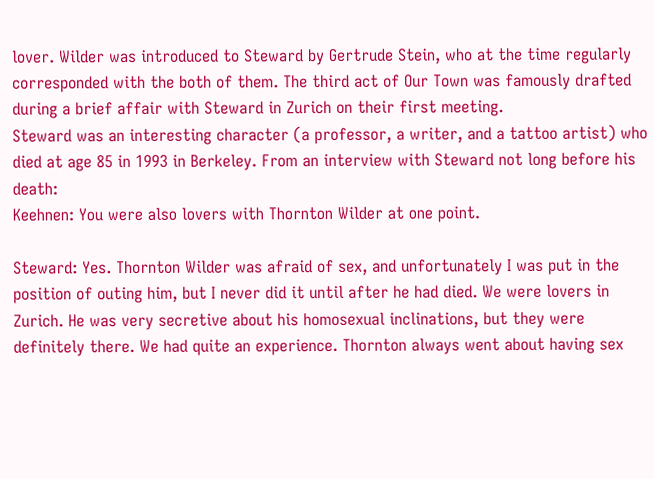lover. Wilder was introduced to Steward by Gertrude Stein, who at the time regularly corresponded with the both of them. The third act of Our Town was famously drafted during a brief affair with Steward in Zurich on their first meeting.
Steward was an interesting character (a professor, a writer, and a tattoo artist) who died at age 85 in 1993 in Berkeley. From an interview with Steward not long before his death:
Keehnen: You were also lovers with Thornton Wilder at one point.

Steward: Yes. Thornton Wilder was afraid of sex, and unfortunately I was put in the position of outing him, but I never did it until after he had died. We were lovers in Zurich. He was very secretive about his homosexual inclinations, but they were definitely there. We had quite an experience. Thornton always went about having sex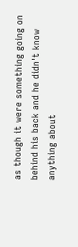as though it were something going on behind his back and he didn't know anything about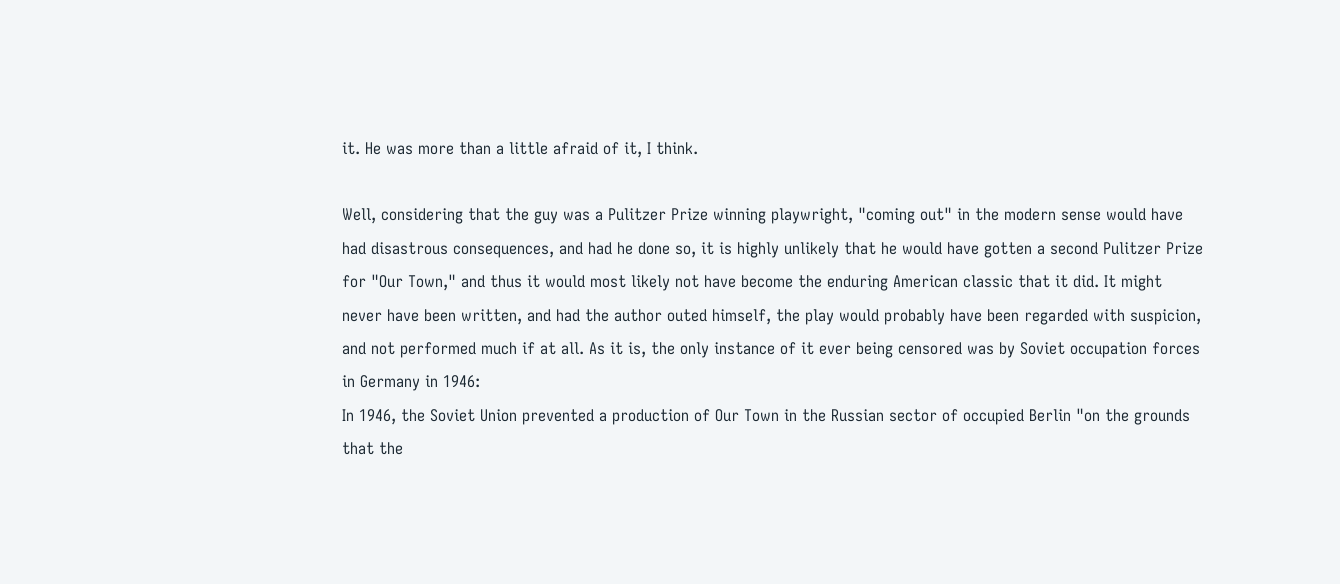it. He was more than a little afraid of it, I think.

Well, considering that the guy was a Pulitzer Prize winning playwright, "coming out" in the modern sense would have had disastrous consequences, and had he done so, it is highly unlikely that he would have gotten a second Pulitzer Prize for "Our Town," and thus it would most likely not have become the enduring American classic that it did. It might never have been written, and had the author outed himself, the play would probably have been regarded with suspicion, and not performed much if at all. As it is, the only instance of it ever being censored was by Soviet occupation forces in Germany in 1946:
In 1946, the Soviet Union prevented a production of Our Town in the Russian sector of occupied Berlin "on the grounds that the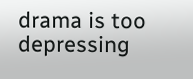drama is too depressing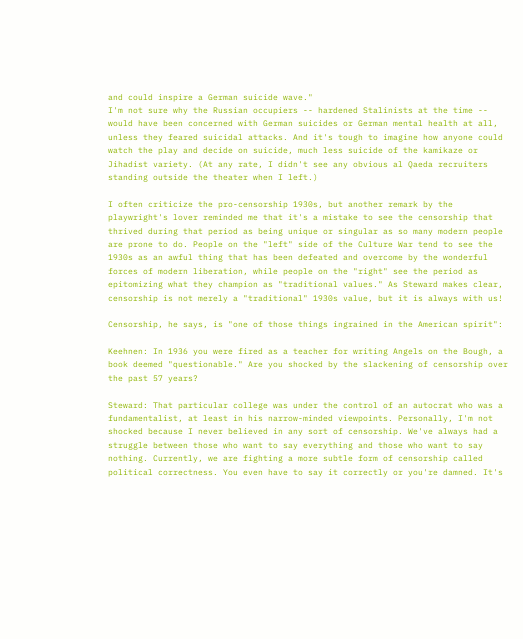and could inspire a German suicide wave."
I'm not sure why the Russian occupiers -- hardened Stalinists at the time -- would have been concerned with German suicides or German mental health at all, unless they feared suicidal attacks. And it's tough to imagine how anyone could watch the play and decide on suicide, much less suicide of the kamikaze or Jihadist variety. (At any rate, I didn't see any obvious al Qaeda recruiters standing outside the theater when I left.)

I often criticize the pro-censorship 1930s, but another remark by the playwright's lover reminded me that it's a mistake to see the censorship that thrived during that period as being unique or singular as so many modern people are prone to do. People on the "left" side of the Culture War tend to see the 1930s as an awful thing that has been defeated and overcome by the wonderful forces of modern liberation, while people on the "right" see the period as epitomizing what they champion as "traditional values." As Steward makes clear, censorship is not merely a "traditional" 1930s value, but it is always with us!

Censorship, he says, is "one of those things ingrained in the American spirit":

Keehnen: In 1936 you were fired as a teacher for writing Angels on the Bough, a book deemed "questionable." Are you shocked by the slackening of censorship over the past 57 years?

Steward: That particular college was under the control of an autocrat who was a fundamentalist, at least in his narrow-minded viewpoints. Personally, I'm not shocked because I never believed in any sort of censorship. We've always had a struggle between those who want to say everything and those who want to say nothing. Currently, we are fighting a more subtle form of censorship called political correctness. You even have to say it correctly or you're damned. It's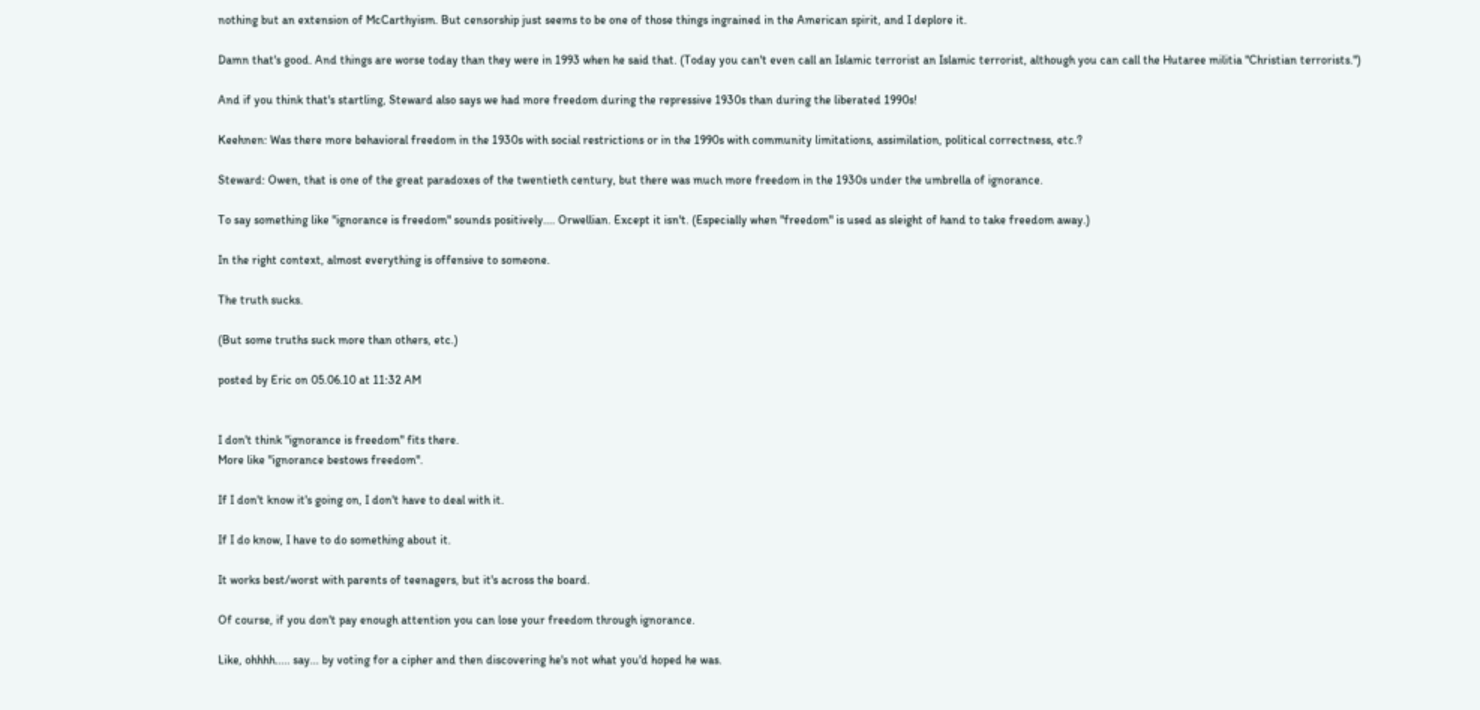nothing but an extension of McCarthyism. But censorship just seems to be one of those things ingrained in the American spirit, and I deplore it.

Damn that's good. And things are worse today than they were in 1993 when he said that. (Today you can't even call an Islamic terrorist an Islamic terrorist, although you can call the Hutaree militia "Christian terrorists.")

And if you think that's startling, Steward also says we had more freedom during the repressive 1930s than during the liberated 1990s!

Keehnen: Was there more behavioral freedom in the 1930s with social restrictions or in the 1990s with community limitations, assimilation, political correctness, etc.?

Steward: Owen, that is one of the great paradoxes of the twentieth century, but there was much more freedom in the 1930s under the umbrella of ignorance.

To say something like "ignorance is freedom" sounds positively.... Orwellian. Except it isn't. (Especially when "freedom" is used as sleight of hand to take freedom away.)

In the right context, almost everything is offensive to someone.

The truth sucks.

(But some truths suck more than others, etc.)

posted by Eric on 05.06.10 at 11:32 AM


I don't think "ignorance is freedom" fits there.
More like "ignorance bestows freedom".

If I don't know it's going on, I don't have to deal with it.

If I do know, I have to do something about it.

It works best/worst with parents of teenagers, but it's across the board.

Of course, if you don't pay enough attention you can lose your freedom through ignorance.

Like, ohhhh..... say... by voting for a cipher and then discovering he's not what you'd hoped he was.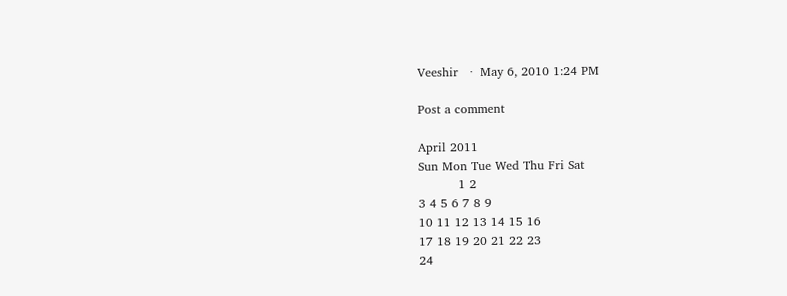Veeshir   ·  May 6, 2010 1:24 PM

Post a comment

April 2011
Sun Mon Tue Wed Thu Fri Sat
          1 2
3 4 5 6 7 8 9
10 11 12 13 14 15 16
17 18 19 20 21 22 23
24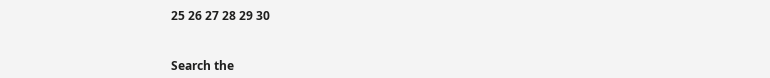25 26 27 28 29 30


Search the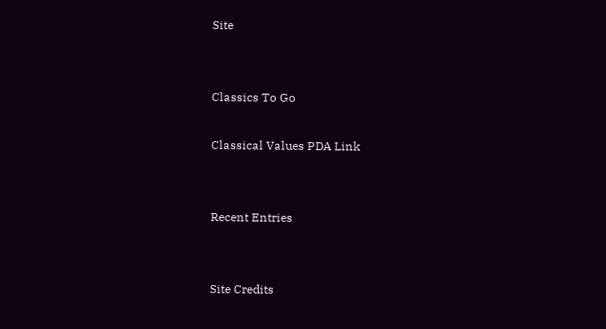Site


Classics To Go

Classical Values PDA Link


Recent Entries


Site Credits